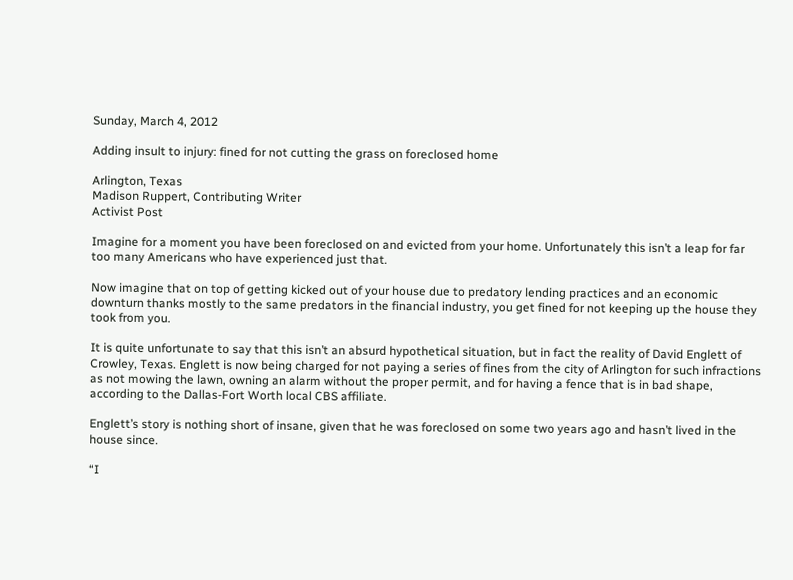Sunday, March 4, 2012

Adding insult to injury: fined for not cutting the grass on foreclosed home

Arlington, Texas
Madison Ruppert, Contributing Writer
Activist Post

Imagine for a moment you have been foreclosed on and evicted from your home. Unfortunately this isn’t a leap for far too many Americans who have experienced just that.

Now imagine that on top of getting kicked out of your house due to predatory lending practices and an economic downturn thanks mostly to the same predators in the financial industry, you get fined for not keeping up the house they took from you.

It is quite unfortunate to say that this isn’t an absurd hypothetical situation, but in fact the reality of David Englett of Crowley, Texas. Englett is now being charged for not paying a series of fines from the city of Arlington for such infractions as not mowing the lawn, owning an alarm without the proper permit, and for having a fence that is in bad shape, according to the Dallas-Fort Worth local CBS affiliate.

Englett’s story is nothing short of insane, given that he was foreclosed on some two years ago and hasn’t lived in the house since.

“I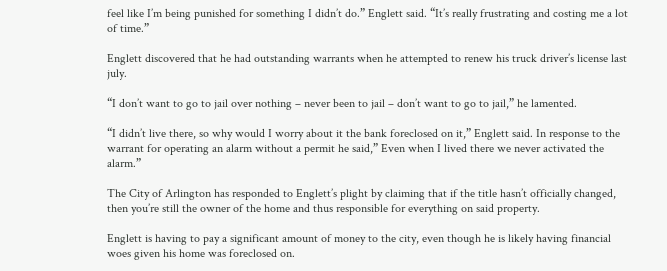feel like I’m being punished for something I didn’t do.” Englett said. “It’s really frustrating and costing me a lot of time.”

Englett discovered that he had outstanding warrants when he attempted to renew his truck driver’s license last july.

“I don’t want to go to jail over nothing – never been to jail – don’t want to go to jail,” he lamented.

“I didn’t live there, so why would I worry about it the bank foreclosed on it,” Englett said. In response to the warrant for operating an alarm without a permit he said,” Even when I lived there we never activated the alarm.”

The City of Arlington has responded to Englett’s plight by claiming that if the title hasn’t officially changed, then you’re still the owner of the home and thus responsible for everything on said property.

Englett is having to pay a significant amount of money to the city, even though he is likely having financial woes given his home was foreclosed on.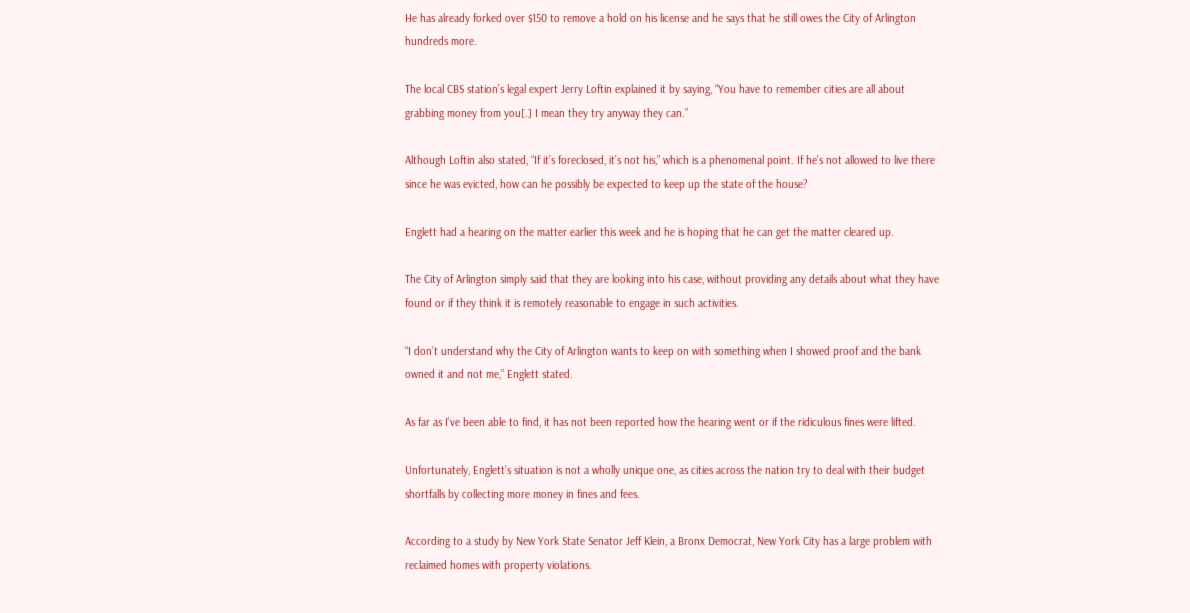He has already forked over $150 to remove a hold on his license and he says that he still owes the City of Arlington hundreds more.

The local CBS station’s legal expert Jerry Loftin explained it by saying, “You have to remember cities are all about grabbing money from you[.] I mean they try anyway they can.”

Although Loftin also stated, “If it’s foreclosed, it’s not his,” which is a phenomenal point. If he’s not allowed to live there since he was evicted, how can he possibly be expected to keep up the state of the house?

Englett had a hearing on the matter earlier this week and he is hoping that he can get the matter cleared up.

The City of Arlington simply said that they are looking into his case, without providing any details about what they have found or if they think it is remotely reasonable to engage in such activities.

“I don’t understand why the City of Arlington wants to keep on with something when I showed proof and the bank owned it and not me,” Englett stated.

As far as I’ve been able to find, it has not been reported how the hearing went or if the ridiculous fines were lifted.

Unfortunately, Englett’s situation is not a wholly unique one, as cities across the nation try to deal with their budget shortfalls by collecting more money in fines and fees.

According to a study by New York State Senator Jeff Klein, a Bronx Democrat, New York City has a large problem with reclaimed homes with property violations.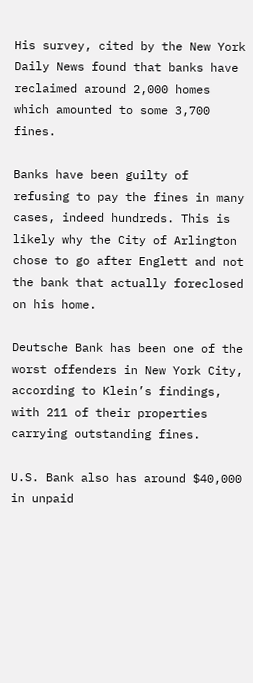His survey, cited by the New York Daily News found that banks have reclaimed around 2,000 homes which amounted to some 3,700 fines.

Banks have been guilty of refusing to pay the fines in many cases, indeed hundreds. This is likely why the City of Arlington chose to go after Englett and not the bank that actually foreclosed on his home.

Deutsche Bank has been one of the worst offenders in New York City, according to Klein’s findings, with 211 of their properties carrying outstanding fines.

U.S. Bank also has around $40,000 in unpaid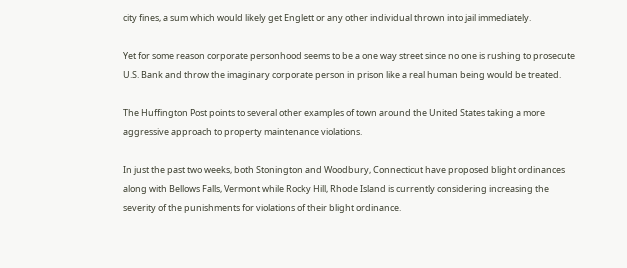city fines, a sum which would likely get Englett or any other individual thrown into jail immediately.

Yet for some reason corporate personhood seems to be a one way street since no one is rushing to prosecute U.S. Bank and throw the imaginary corporate person in prison like a real human being would be treated.

The Huffington Post points to several other examples of town around the United States taking a more aggressive approach to property maintenance violations.

In just the past two weeks, both Stonington and Woodbury, Connecticut have proposed blight ordinances along with Bellows Falls, Vermont while Rocky Hill, Rhode Island is currently considering increasing the severity of the punishments for violations of their blight ordinance.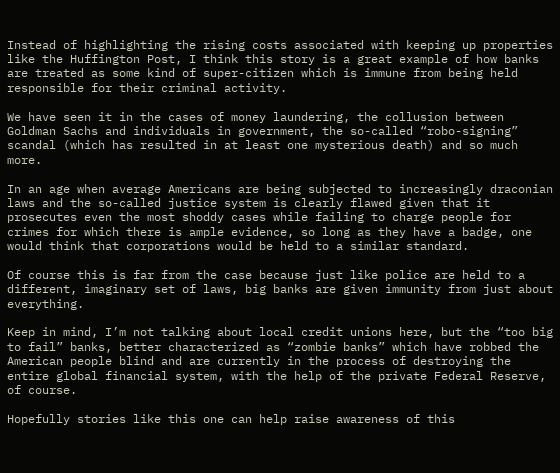Instead of highlighting the rising costs associated with keeping up properties like the Huffington Post, I think this story is a great example of how banks are treated as some kind of super-citizen which is immune from being held responsible for their criminal activity.

We have seen it in the cases of money laundering, the collusion between Goldman Sachs and individuals in government, the so-called “robo-signing” scandal (which has resulted in at least one mysterious death) and so much more.

In an age when average Americans are being subjected to increasingly draconian laws and the so-called justice system is clearly flawed given that it prosecutes even the most shoddy cases while failing to charge people for crimes for which there is ample evidence, so long as they have a badge, one would think that corporations would be held to a similar standard.

Of course this is far from the case because just like police are held to a different, imaginary set of laws, big banks are given immunity from just about everything.

Keep in mind, I’m not talking about local credit unions here, but the “too big to fail” banks, better characterized as “zombie banks” which have robbed the American people blind and are currently in the process of destroying the entire global financial system, with the help of the private Federal Reserve, of course.

Hopefully stories like this one can help raise awareness of this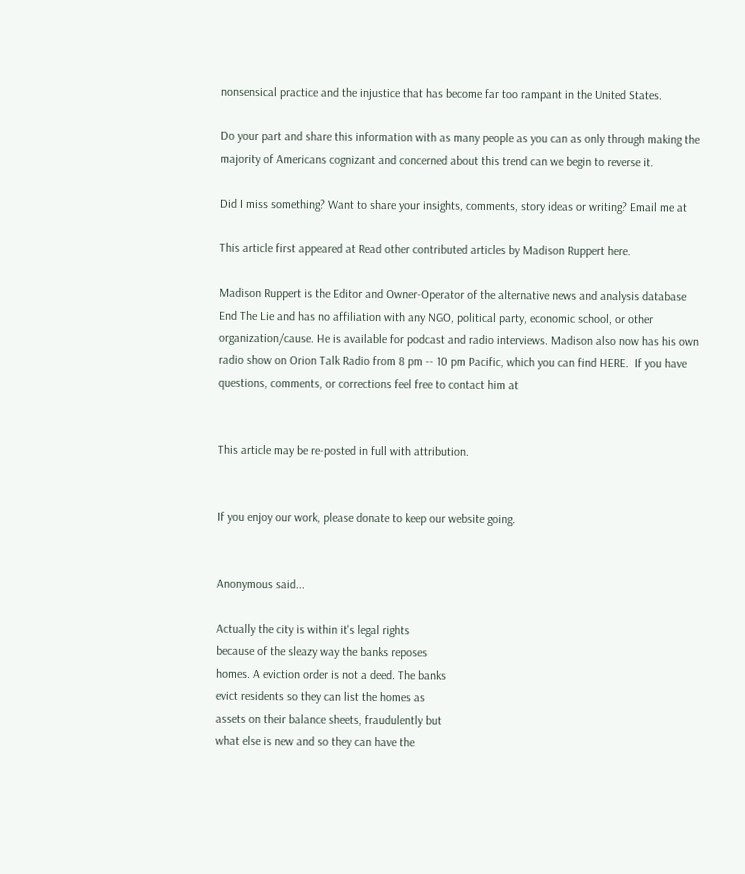nonsensical practice and the injustice that has become far too rampant in the United States.

Do your part and share this information with as many people as you can as only through making the majority of Americans cognizant and concerned about this trend can we begin to reverse it.

Did I miss something? Want to share your insights, comments, story ideas or writing? Email me at

This article first appeared at Read other contributed articles by Madison Ruppert here.

Madison Ruppert is the Editor and Owner-Operator of the alternative news and analysis database End The Lie and has no affiliation with any NGO, political party, economic school, or other organization/cause. He is available for podcast and radio interviews. Madison also now has his own radio show on Orion Talk Radio from 8 pm -- 10 pm Pacific, which you can find HERE.  If you have questions, comments, or corrections feel free to contact him at


This article may be re-posted in full with attribution.


If you enjoy our work, please donate to keep our website going.


Anonymous said...

Actually the city is within it's legal rights
because of the sleazy way the banks reposes
homes. A eviction order is not a deed. The banks
evict residents so they can list the homes as
assets on their balance sheets, fraudulently but
what else is new and so they can have the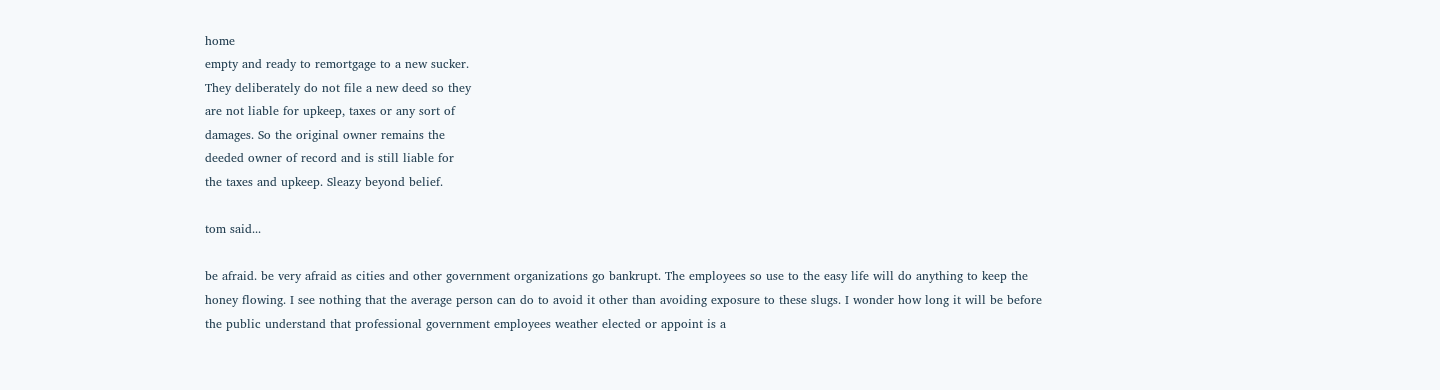home
empty and ready to remortgage to a new sucker.
They deliberately do not file a new deed so they
are not liable for upkeep, taxes or any sort of
damages. So the original owner remains the
deeded owner of record and is still liable for
the taxes and upkeep. Sleazy beyond belief.

tom said...

be afraid. be very afraid as cities and other government organizations go bankrupt. The employees so use to the easy life will do anything to keep the honey flowing. I see nothing that the average person can do to avoid it other than avoiding exposure to these slugs. I wonder how long it will be before the public understand that professional government employees weather elected or appoint is a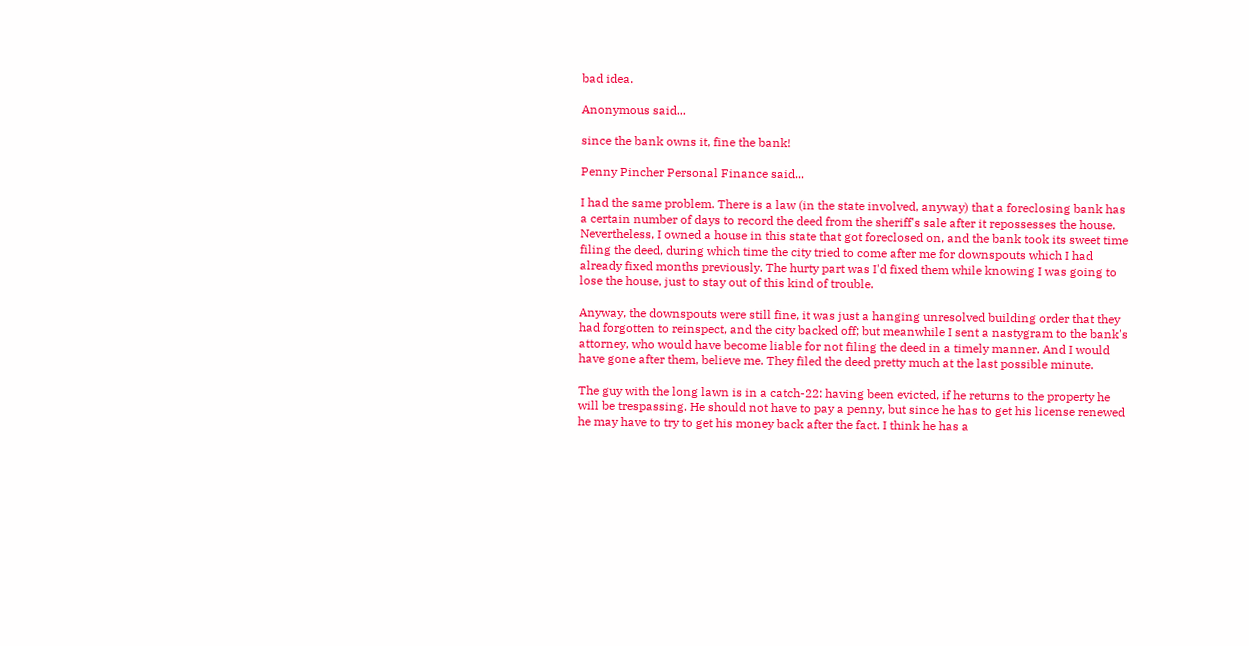bad idea.

Anonymous said...

since the bank owns it, fine the bank!

Penny Pincher Personal Finance said...

I had the same problem. There is a law (in the state involved, anyway) that a foreclosing bank has a certain number of days to record the deed from the sheriff's sale after it repossesses the house. Nevertheless, I owned a house in this state that got foreclosed on, and the bank took its sweet time filing the deed, during which time the city tried to come after me for downspouts which I had already fixed months previously. The hurty part was I'd fixed them while knowing I was going to lose the house, just to stay out of this kind of trouble.

Anyway, the downspouts were still fine, it was just a hanging unresolved building order that they had forgotten to reinspect, and the city backed off; but meanwhile I sent a nastygram to the bank's attorney, who would have become liable for not filing the deed in a timely manner. And I would have gone after them, believe me. They filed the deed pretty much at the last possible minute.

The guy with the long lawn is in a catch-22: having been evicted, if he returns to the property he will be trespassing. He should not have to pay a penny, but since he has to get his license renewed he may have to try to get his money back after the fact. I think he has a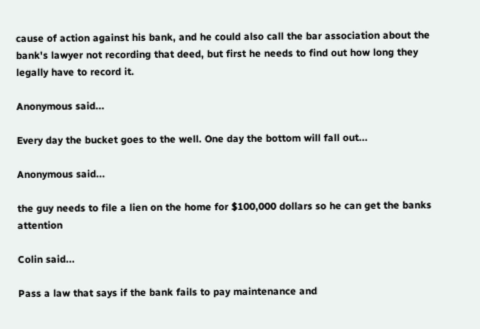cause of action against his bank, and he could also call the bar association about the bank's lawyer not recording that deed, but first he needs to find out how long they legally have to record it.

Anonymous said...

Every day the bucket goes to the well. One day the bottom will fall out...

Anonymous said...

the guy needs to file a lien on the home for $100,000 dollars so he can get the banks attention

Colin said...

Pass a law that says if the bank fails to pay maintenance and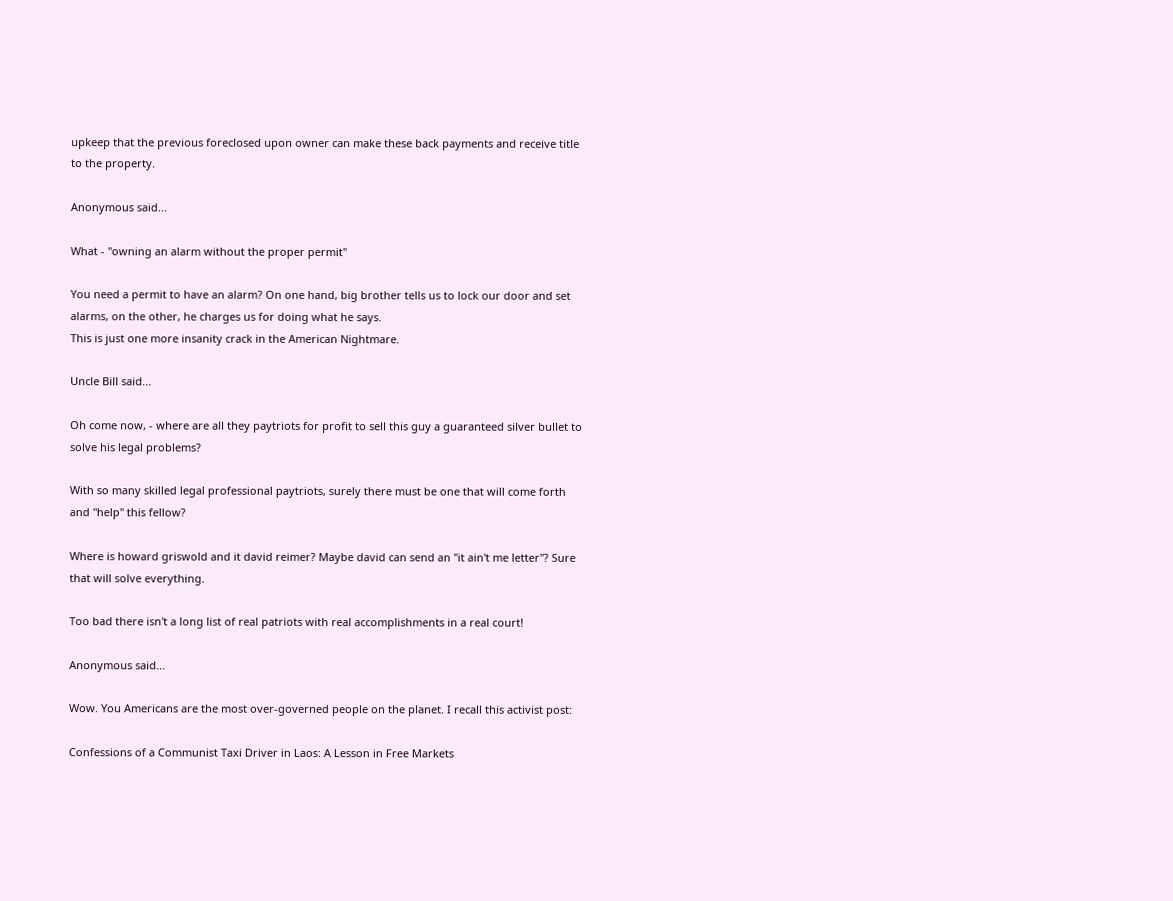upkeep that the previous foreclosed upon owner can make these back payments and receive title to the property.

Anonymous said...

What - "owning an alarm without the proper permit"

You need a permit to have an alarm? On one hand, big brother tells us to lock our door and set alarms, on the other, he charges us for doing what he says.
This is just one more insanity crack in the American Nightmare.

Uncle Bill said...

Oh come now, - where are all they paytriots for profit to sell this guy a guaranteed silver bullet to solve his legal problems?

With so many skilled legal professional paytriots, surely there must be one that will come forth and "help" this fellow?

Where is howard griswold and it david reimer? Maybe david can send an "it ain't me letter"? Sure that will solve everything.

Too bad there isn't a long list of real patriots with real accomplishments in a real court!

Anonymous said...

Wow. You Americans are the most over-governed people on the planet. I recall this activist post:

Confessions of a Communist Taxi Driver in Laos: A Lesson in Free Markets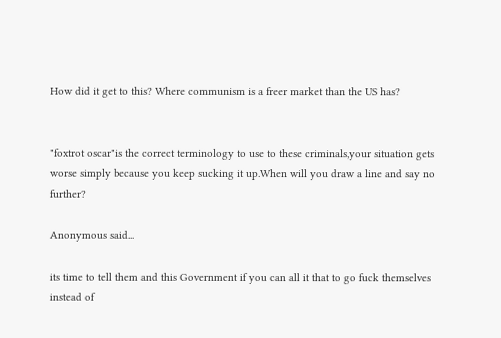How did it get to this? Where communism is a freer market than the US has?


"foxtrot oscar"is the correct terminology to use to these criminals,your situation gets worse simply because you keep sucking it up.When will you draw a line and say no further?

Anonymous said...

its time to tell them and this Government if you can all it that to go fuck themselves instead of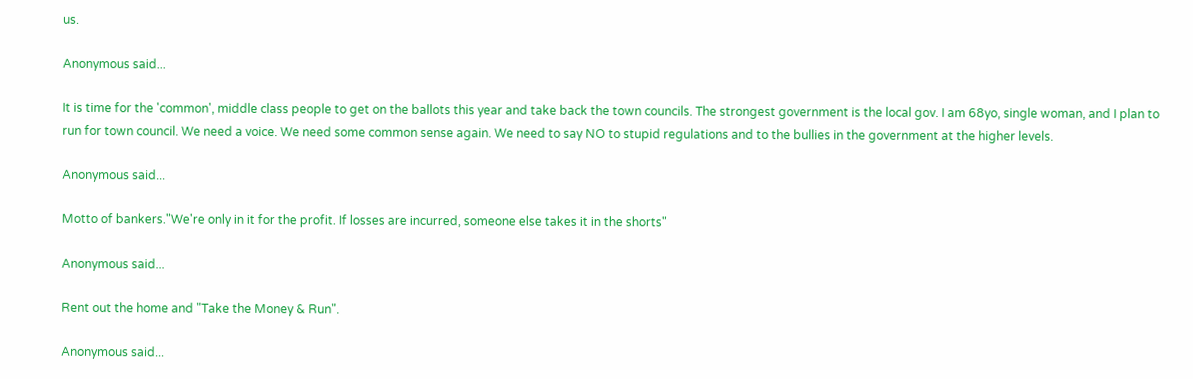us.

Anonymous said...

It is time for the 'common', middle class people to get on the ballots this year and take back the town councils. The strongest government is the local gov. I am 68yo, single woman, and I plan to run for town council. We need a voice. We need some common sense again. We need to say NO to stupid regulations and to the bullies in the government at the higher levels.

Anonymous said...

Motto of bankers."We're only in it for the profit. If losses are incurred, someone else takes it in the shorts"

Anonymous said...

Rent out the home and "Take the Money & Run".

Anonymous said...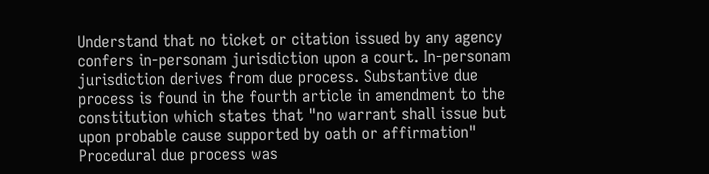Understand that no ticket or citation issued by any agency confers in-personam jurisdiction upon a court. In-personam jurisdiction derives from due process. Substantive due process is found in the fourth article in amendment to the constitution which states that "no warrant shall issue but upon probable cause supported by oath or affirmation" Procedural due process was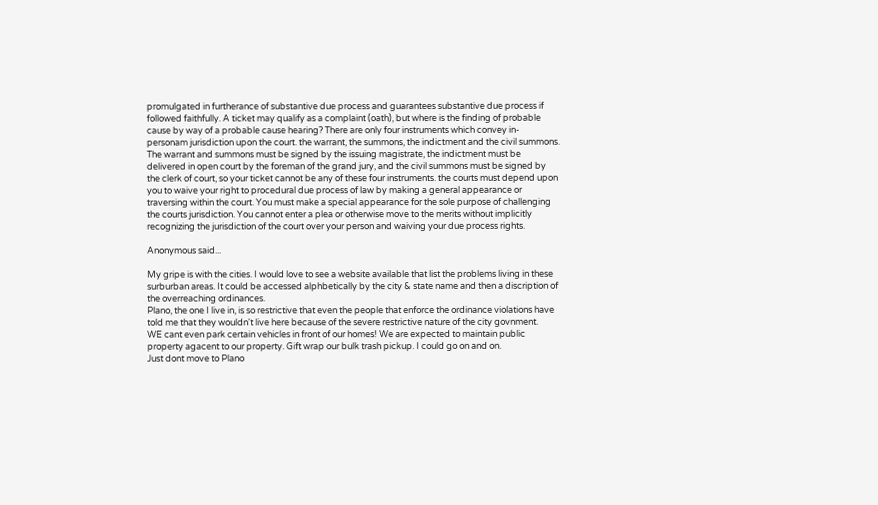promulgated in furtherance of substantive due process and guarantees substantive due process if followed faithfully. A ticket may qualify as a complaint (oath), but where is the finding of probable cause by way of a probable cause hearing? There are only four instruments which convey in-personam jurisdiction upon the court. the warrant, the summons, the indictment and the civil summons. The warrant and summons must be signed by the issuing magistrate, the indictment must be delivered in open court by the foreman of the grand jury, and the civil summons must be signed by the clerk of court, so your ticket cannot be any of these four instruments. the courts must depend upon you to waive your right to procedural due process of law by making a general appearance or traversing within the court. You must make a special appearance for the sole purpose of challenging the courts jurisdiction. You cannot enter a plea or otherwise move to the merits without implicitly recognizing the jurisdiction of the court over your person and waiving your due process rights.

Anonymous said...

My gripe is with the cities. I would love to see a website available that list the problems living in these surburban areas. It could be accessed alphbetically by the city & state name and then a discription of the overreaching ordinances.
Plano, the one I live in, is so restrictive that even the people that enforce the ordinance violations have told me that they wouldn't live here because of the severe restrictive nature of the city govnment.
WE cant even park certain vehicles in front of our homes! We are expected to maintain public property agacent to our property. Gift wrap our bulk trash pickup. I could go on and on.
Just dont move to Plano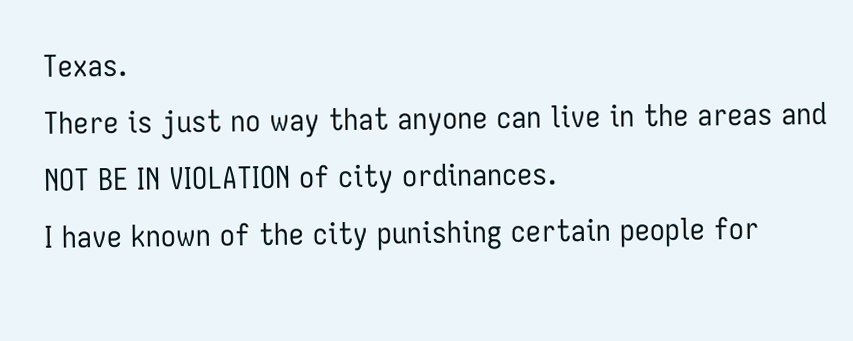Texas.
There is just no way that anyone can live in the areas and NOT BE IN VIOLATION of city ordinances.
I have known of the city punishing certain people for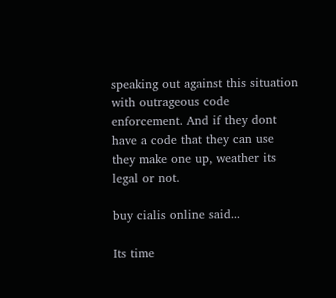speaking out against this situation with outrageous code enforcement. And if they dont have a code that they can use they make one up, weather its legal or not.

buy cialis online said...

Its time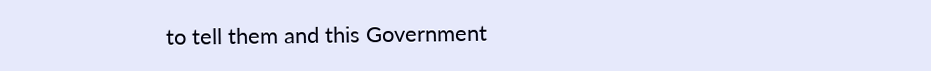to tell them and this Government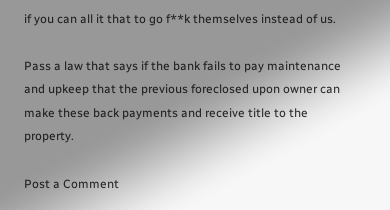if you can all it that to go f**k themselves instead of us.

Pass a law that says if the bank fails to pay maintenance and upkeep that the previous foreclosed upon owner can make these back payments and receive title to the property.

Post a Comment